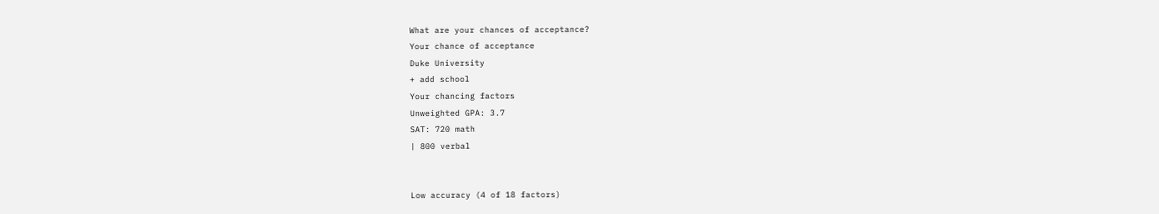What are your chances of acceptance?
Your chance of acceptance
Duke University
+ add school
Your chancing factors
Unweighted GPA: 3.7
SAT: 720 math
| 800 verbal


Low accuracy (4 of 18 factors)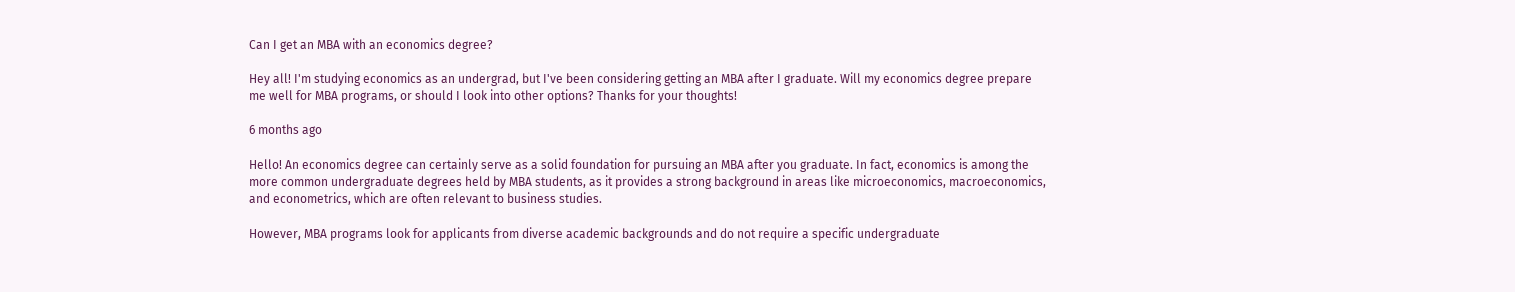Can I get an MBA with an economics degree?

Hey all! I'm studying economics as an undergrad, but I've been considering getting an MBA after I graduate. Will my economics degree prepare me well for MBA programs, or should I look into other options? Thanks for your thoughts!

6 months ago

Hello! An economics degree can certainly serve as a solid foundation for pursuing an MBA after you graduate. In fact, economics is among the more common undergraduate degrees held by MBA students, as it provides a strong background in areas like microeconomics, macroeconomics, and econometrics, which are often relevant to business studies.

However, MBA programs look for applicants from diverse academic backgrounds and do not require a specific undergraduate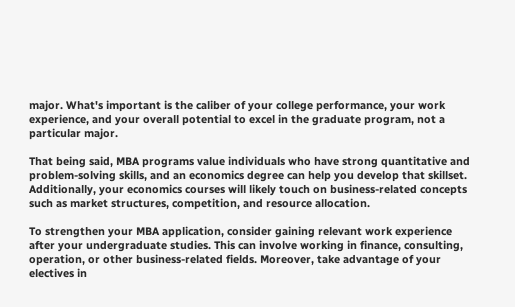major. What's important is the caliber of your college performance, your work experience, and your overall potential to excel in the graduate program, not a particular major.

That being said, MBA programs value individuals who have strong quantitative and problem-solving skills, and an economics degree can help you develop that skillset. Additionally, your economics courses will likely touch on business-related concepts such as market structures, competition, and resource allocation.

To strengthen your MBA application, consider gaining relevant work experience after your undergraduate studies. This can involve working in finance, consulting, operation, or other business-related fields. Moreover, take advantage of your electives in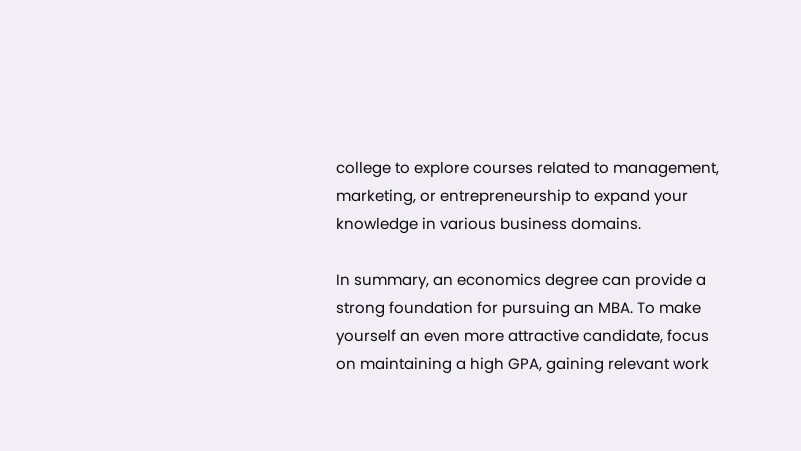college to explore courses related to management, marketing, or entrepreneurship to expand your knowledge in various business domains.

In summary, an economics degree can provide a strong foundation for pursuing an MBA. To make yourself an even more attractive candidate, focus on maintaining a high GPA, gaining relevant work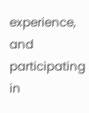experience, and participating in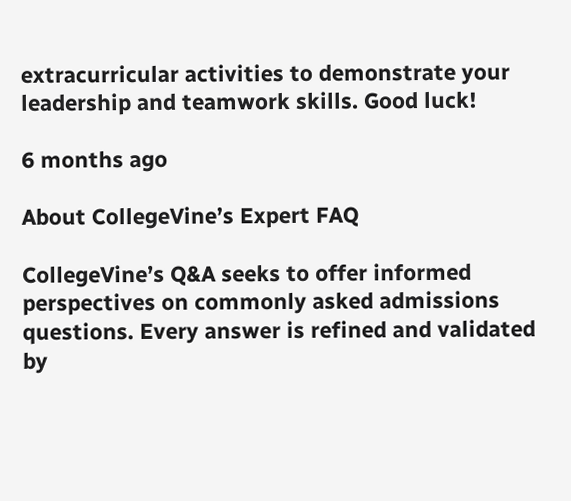extracurricular activities to demonstrate your leadership and teamwork skills. Good luck!

6 months ago

About CollegeVine’s Expert FAQ

CollegeVine’s Q&A seeks to offer informed perspectives on commonly asked admissions questions. Every answer is refined and validated by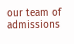our team of admissions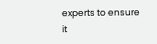experts to ensure it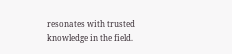resonates with trusted knowledge in the field.